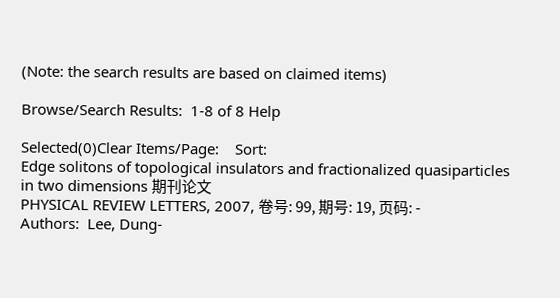(Note: the search results are based on claimed items)

Browse/Search Results:  1-8 of 8 Help

Selected(0)Clear Items/Page:    Sort:
Edge solitons of topological insulators and fractionalized quasiparticles in two dimensions 期刊论文
PHYSICAL REVIEW LETTERS, 2007, 卷号: 99, 期号: 19, 页码: -
Authors:  Lee, Dung-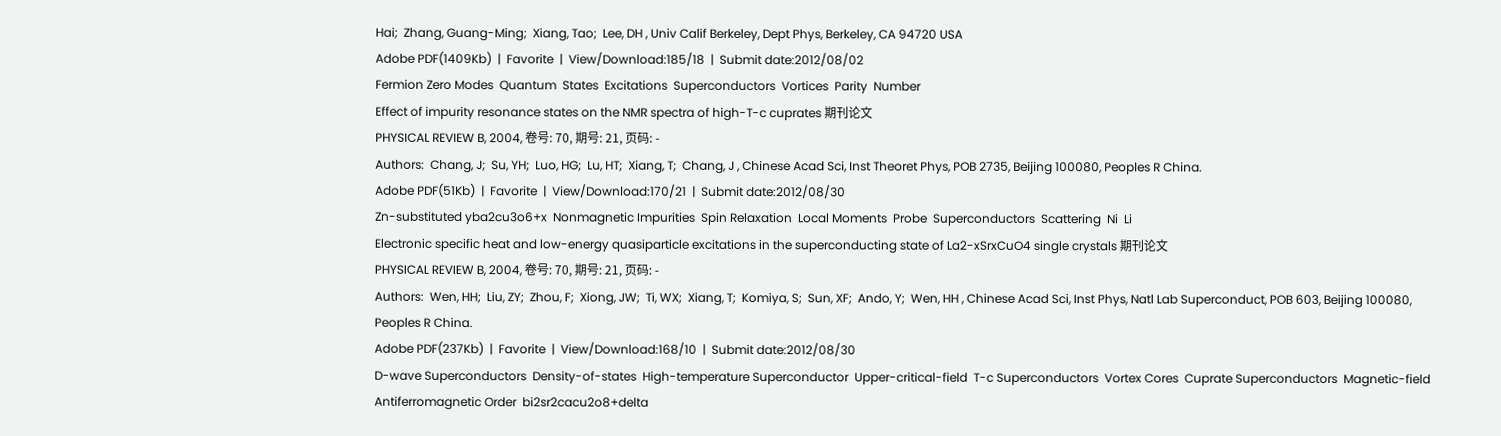Hai;  Zhang, Guang-Ming;  Xiang, Tao;  Lee, DH , Univ Calif Berkeley, Dept Phys, Berkeley, CA 94720 USA
Adobe PDF(1409Kb)  |  Favorite  |  View/Download:185/18  |  Submit date:2012/08/02
Fermion Zero Modes  Quantum  States  Excitations  Superconductors  Vortices  Parity  Number
Effect of impurity resonance states on the NMR spectra of high-T-c cuprates 期刊论文
PHYSICAL REVIEW B, 2004, 卷号: 70, 期号: 21, 页码: -
Authors:  Chang, J;  Su, YH;  Luo, HG;  Lu, HT;  Xiang, T;  Chang, J , Chinese Acad Sci, Inst Theoret Phys, POB 2735, Beijing 100080, Peoples R China.
Adobe PDF(51Kb)  |  Favorite  |  View/Download:170/21  |  Submit date:2012/08/30
Zn-substituted yba2cu3o6+x  Nonmagnetic Impurities  Spin Relaxation  Local Moments  Probe  Superconductors  Scattering  Ni  Li
Electronic specific heat and low-energy quasiparticle excitations in the superconducting state of La2-xSrxCuO4 single crystals 期刊论文
PHYSICAL REVIEW B, 2004, 卷号: 70, 期号: 21, 页码: -
Authors:  Wen, HH;  Liu, ZY;  Zhou, F;  Xiong, JW;  Ti, WX;  Xiang, T;  Komiya, S;  Sun, XF;  Ando, Y;  Wen, HH , Chinese Acad Sci, Inst Phys, Natl Lab Superconduct, POB 603, Beijing 100080, Peoples R China.
Adobe PDF(237Kb)  |  Favorite  |  View/Download:168/10  |  Submit date:2012/08/30
D-wave Superconductors  Density-of-states  High-temperature Superconductor  Upper-critical-field  T-c Superconductors  Vortex Cores  Cuprate Superconductors  Magnetic-field  Antiferromagnetic Order  bi2sr2cacu2o8+delta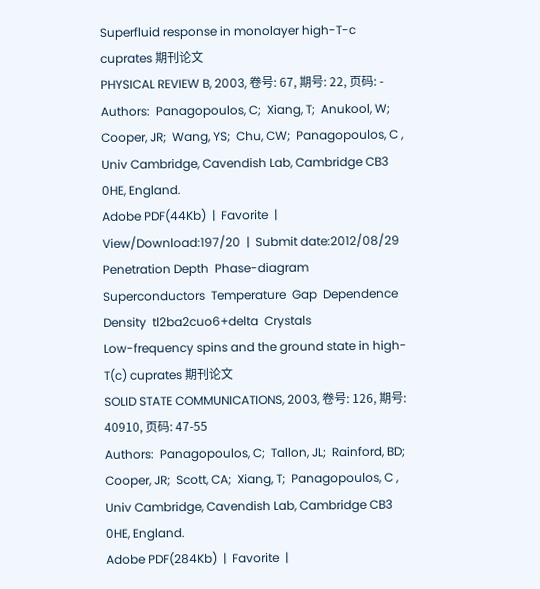Superfluid response in monolayer high-T-c cuprates 期刊论文
PHYSICAL REVIEW B, 2003, 卷号: 67, 期号: 22, 页码: -
Authors:  Panagopoulos, C;  Xiang, T;  Anukool, W;  Cooper, JR;  Wang, YS;  Chu, CW;  Panagopoulos, C , Univ Cambridge, Cavendish Lab, Cambridge CB3 0HE, England.
Adobe PDF(44Kb)  |  Favorite  |  View/Download:197/20  |  Submit date:2012/08/29
Penetration Depth  Phase-diagram  Superconductors  Temperature  Gap  Dependence  Density  tl2ba2cuo6+delta  Crystals
Low-frequency spins and the ground state in high-T(c) cuprates 期刊论文
SOLID STATE COMMUNICATIONS, 2003, 卷号: 126, 期号: 40910, 页码: 47-55
Authors:  Panagopoulos, C;  Tallon, JL;  Rainford, BD;  Cooper, JR;  Scott, CA;  Xiang, T;  Panagopoulos, C , Univ Cambridge, Cavendish Lab, Cambridge CB3 0HE, England.
Adobe PDF(284Kb)  |  Favorite  |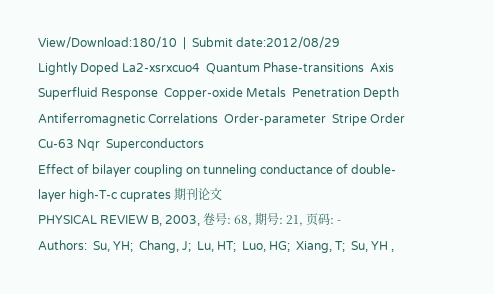View/Download:180/10  |  Submit date:2012/08/29
Lightly Doped La2-xsrxcuo4  Quantum Phase-transitions  Axis Superfluid Response  Copper-oxide Metals  Penetration Depth  Antiferromagnetic Correlations  Order-parameter  Stripe Order  Cu-63 Nqr  Superconductors
Effect of bilayer coupling on tunneling conductance of double-layer high-T-c cuprates 期刊论文
PHYSICAL REVIEW B, 2003, 卷号: 68, 期号: 21, 页码: -
Authors:  Su, YH;  Chang, J;  Lu, HT;  Luo, HG;  Xiang, T;  Su, YH ,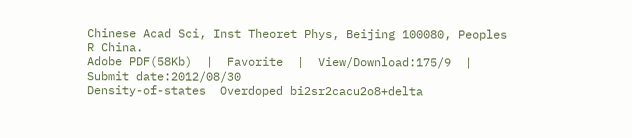Chinese Acad Sci, Inst Theoret Phys, Beijing 100080, Peoples R China.
Adobe PDF(58Kb)  |  Favorite  |  View/Download:175/9  |  Submit date:2012/08/30
Density-of-states  Overdoped bi2sr2cacu2o8+delta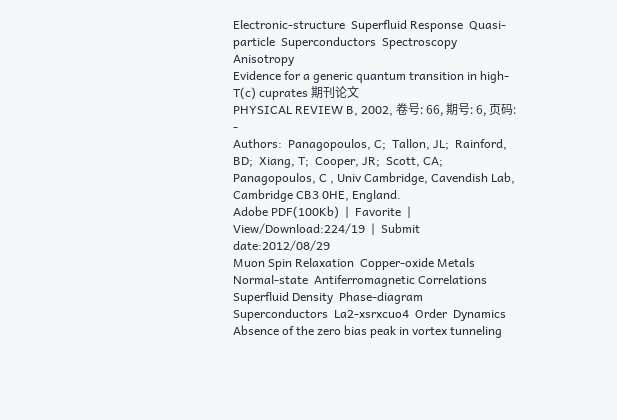Electronic-structure  Superfluid Response  Quasi-particle  Superconductors  Spectroscopy  Anisotropy
Evidence for a generic quantum transition in high-T(c) cuprates 期刊论文
PHYSICAL REVIEW B, 2002, 卷号: 66, 期号: 6, 页码: -
Authors:  Panagopoulos, C;  Tallon, JL;  Rainford, BD;  Xiang, T;  Cooper, JR;  Scott, CA;  Panagopoulos, C , Univ Cambridge, Cavendish Lab, Cambridge CB3 0HE, England.
Adobe PDF(100Kb)  |  Favorite  |  View/Download:224/19  |  Submit date:2012/08/29
Muon Spin Relaxation  Copper-oxide Metals  Normal-state  Antiferromagnetic Correlations  Superfluid Density  Phase-diagram  Superconductors  La2-xsrxcuo4  Order  Dynamics
Absence of the zero bias peak in vortex tunneling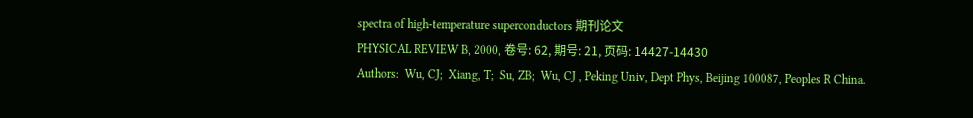spectra of high-temperature superconductors 期刊论文
PHYSICAL REVIEW B, 2000, 卷号: 62, 期号: 21, 页码: 14427-14430
Authors:  Wu, CJ;  Xiang, T;  Su, ZB;  Wu, CJ , Peking Univ, Dept Phys, Beijing 100087, Peoples R China.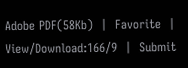Adobe PDF(58Kb)  |  Favorite  |  View/Download:166/9  |  Submit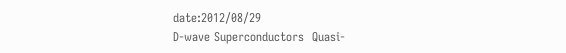date:2012/08/29
D-wave Superconductors  Quasi-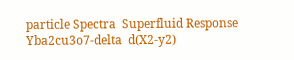particle Spectra  Superfluid Response  Yba2cu3o7-delta  d(X2-y2)